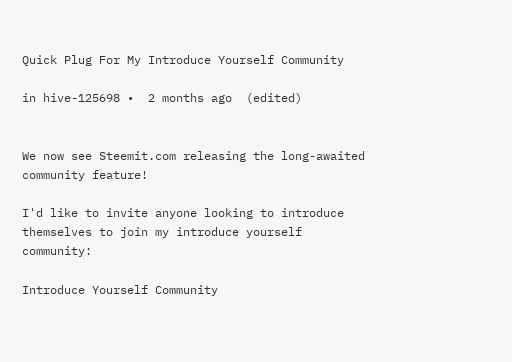Quick Plug For My Introduce Yourself Community

in hive-125698 •  2 months ago  (edited)


We now see Steemit.com releasing the long-awaited community feature!

I'd like to invite anyone looking to introduce themselves to join my introduce yourself community:

Introduce Yourself Community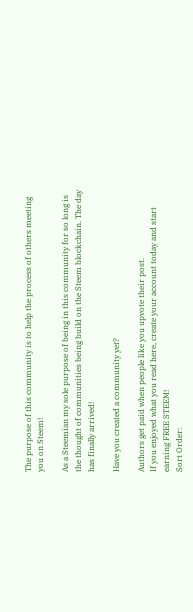The purpose of this community is to help the process of others meeting you on Steem!

As a Steemian my sole purpose of being in this community for so long is the thought of communities being build on the Steem blockchain. The day has finally arrived!

Have you created a community yet?

Authors get paid when people like you upvote their post.
If you enjoyed what you read here, create your account today and start earning FREE STEEM!
Sort Order: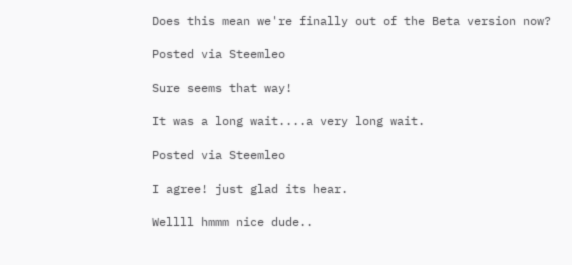Does this mean we're finally out of the Beta version now?

Posted via Steemleo

Sure seems that way!

It was a long wait....a very long wait.

Posted via Steemleo

I agree! just glad its hear.

Wellll hmmm nice dude..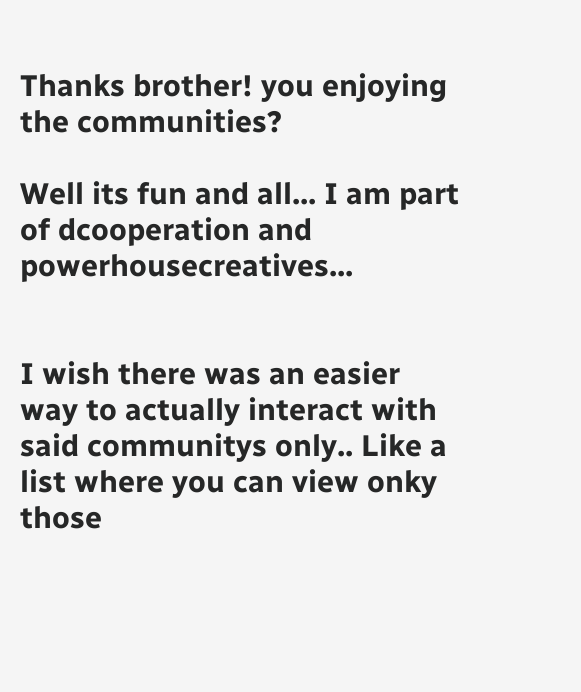Thanks brother! you enjoying the communities?

Well its fun and all... I am part of dcooperation and powerhousecreatives...


I wish there was an easier way to actually interact with said communitys only.. Like a list where you can view onky those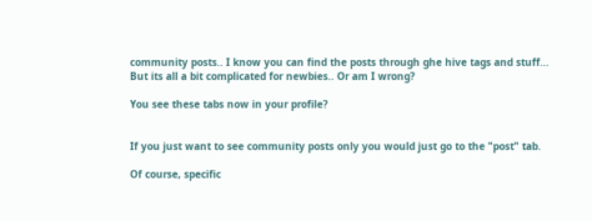community posts.. I know you can find the posts through ghe hive tags and stuff... But its all a bit complicated for newbies.. Or am I wrong?

You see these tabs now in your profile?


If you just want to see community posts only you would just go to the "post" tab.

Of course, specific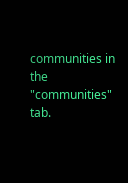communities in the "communities" tab.